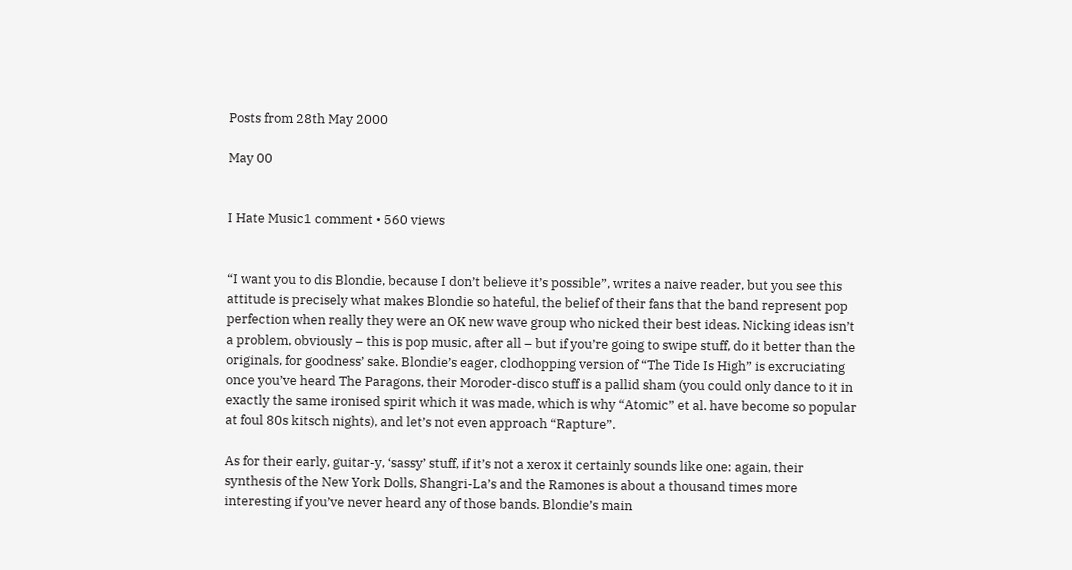Posts from 28th May 2000

May 00


I Hate Music1 comment • 560 views


“I want you to dis Blondie, because I don’t believe it’s possible”, writes a naive reader, but you see this attitude is precisely what makes Blondie so hateful, the belief of their fans that the band represent pop perfection when really they were an OK new wave group who nicked their best ideas. Nicking ideas isn’t a problem, obviously – this is pop music, after all – but if you’re going to swipe stuff, do it better than the originals, for goodness’ sake. Blondie’s eager, clodhopping version of “The Tide Is High” is excruciating once you’ve heard The Paragons, their Moroder-disco stuff is a pallid sham (you could only dance to it in exactly the same ironised spirit which it was made, which is why “Atomic” et al. have become so popular at foul 80s kitsch nights), and let’s not even approach “Rapture”.

As for their early, guitar-y, ‘sassy’ stuff, if it’s not a xerox it certainly sounds like one: again, their synthesis of the New York Dolls, Shangri-La’s and the Ramones is about a thousand times more interesting if you’ve never heard any of those bands. Blondie’s main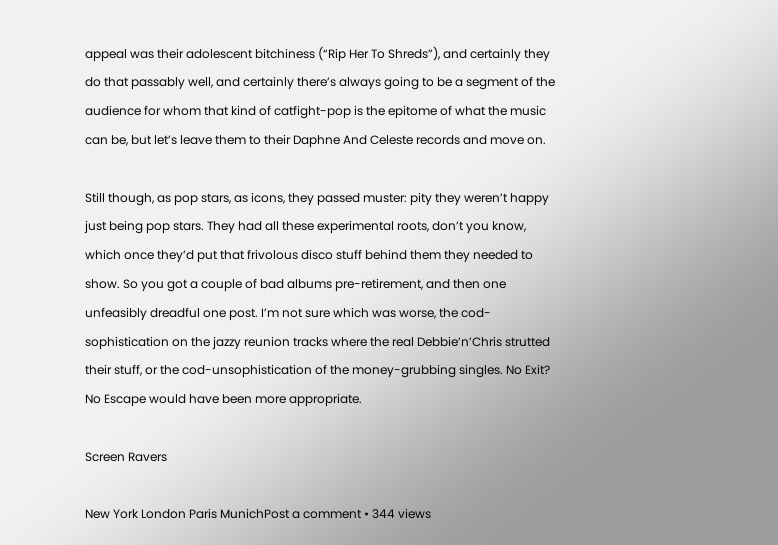appeal was their adolescent bitchiness (“Rip Her To Shreds”), and certainly they do that passably well, and certainly there’s always going to be a segment of the audience for whom that kind of catfight-pop is the epitome of what the music can be, but let’s leave them to their Daphne And Celeste records and move on.

Still though, as pop stars, as icons, they passed muster: pity they weren’t happy just being pop stars. They had all these experimental roots, don’t you know, which once they’d put that frivolous disco stuff behind them they needed to show. So you got a couple of bad albums pre-retirement, and then one unfeasibly dreadful one post. I’m not sure which was worse, the cod-sophistication on the jazzy reunion tracks where the real Debbie’n’Chris strutted their stuff, or the cod-unsophistication of the money-grubbing singles. No Exit? No Escape would have been more appropriate.

Screen Ravers

New York London Paris MunichPost a comment • 344 views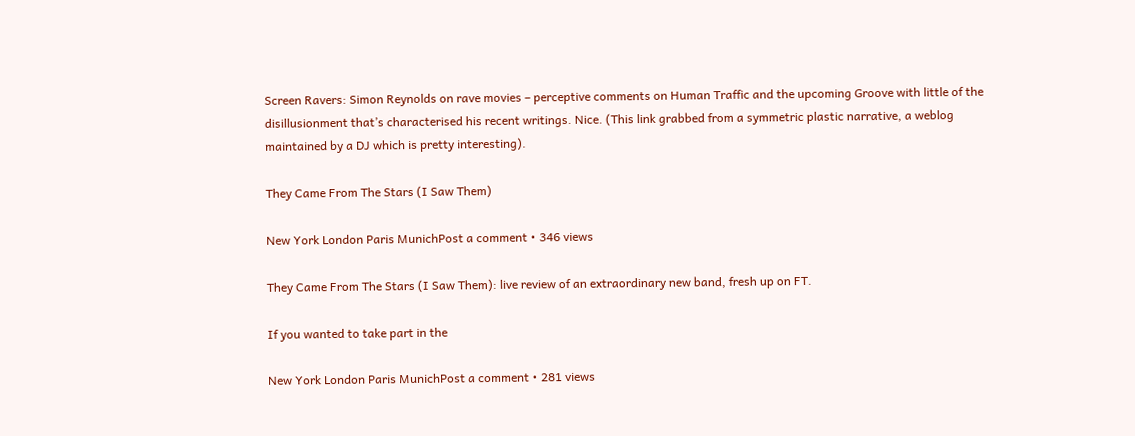Screen Ravers: Simon Reynolds on rave movies – perceptive comments on Human Traffic and the upcoming Groove with little of the disillusionment that’s characterised his recent writings. Nice. (This link grabbed from a symmetric plastic narrative, a weblog maintained by a DJ which is pretty interesting).

They Came From The Stars (I Saw Them)

New York London Paris MunichPost a comment • 346 views

They Came From The Stars (I Saw Them): live review of an extraordinary new band, fresh up on FT.

If you wanted to take part in the

New York London Paris MunichPost a comment • 281 views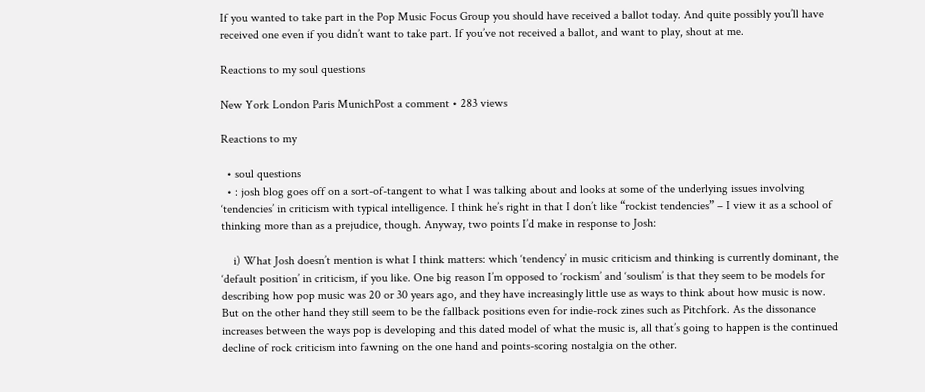If you wanted to take part in the Pop Music Focus Group you should have received a ballot today. And quite possibly you’ll have received one even if you didn’t want to take part. If you’ve not received a ballot, and want to play, shout at me.

Reactions to my soul questions

New York London Paris MunichPost a comment • 283 views

Reactions to my

  • soul questions
  • : josh blog goes off on a sort-of-tangent to what I was talking about and looks at some of the underlying issues involving ‘tendencies’ in criticism with typical intelligence. I think he’s right in that I don’t like “rockist tendencies” – I view it as a school of thinking more than as a prejudice, though. Anyway, two points I’d make in response to Josh:

    i) What Josh doesn’t mention is what I think matters: which ‘tendency’ in music criticism and thinking is currently dominant, the ‘default position’ in criticism, if you like. One big reason I’m opposed to ‘rockism’ and ‘soulism’ is that they seem to be models for describing how pop music was 20 or 30 years ago, and they have increasingly little use as ways to think about how music is now. But on the other hand they still seem to be the fallback positions even for indie-rock zines such as Pitchfork. As the dissonance increases between the ways pop is developing and this dated model of what the music is, all that’s going to happen is the continued decline of rock criticism into fawning on the one hand and points-scoring nostalgia on the other.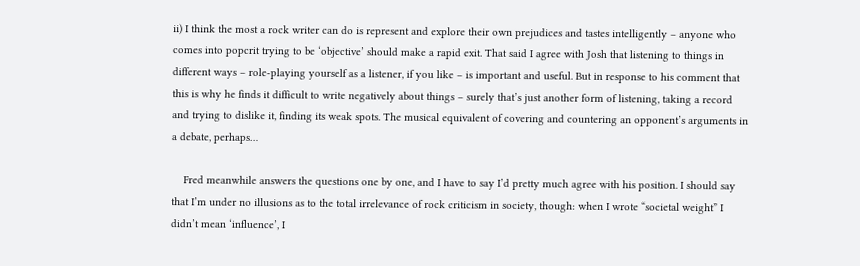ii) I think the most a rock writer can do is represent and explore their own prejudices and tastes intelligently – anyone who comes into popcrit trying to be ‘objective’ should make a rapid exit. That said I agree with Josh that listening to things in different ways – role-playing yourself as a listener, if you like – is important and useful. But in response to his comment that this is why he finds it difficult to write negatively about things – surely that’s just another form of listening, taking a record and trying to dislike it, finding its weak spots. The musical equivalent of covering and countering an opponent’s arguments in a debate, perhaps…

    Fred meanwhile answers the questions one by one, and I have to say I’d pretty much agree with his position. I should say that I’m under no illusions as to the total irrelevance of rock criticism in society, though: when I wrote “societal weight” I didn’t mean ‘influence’, I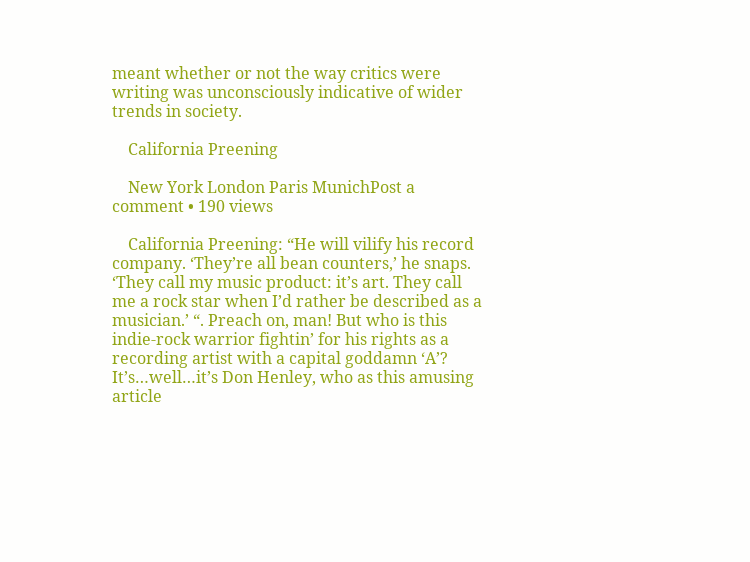meant whether or not the way critics were writing was unconsciously indicative of wider trends in society.

    California Preening

    New York London Paris MunichPost a comment • 190 views

    California Preening: “He will vilify his record company. ‘They’re all bean counters,’ he snaps. ‘They call my music product: it’s art. They call me a rock star when I’d rather be described as a musician.’ “. Preach on, man! But who is this indie-rock warrior fightin’ for his rights as a recording artist with a capital goddamn ‘A’? It’s…well…it’s Don Henley, who as this amusing article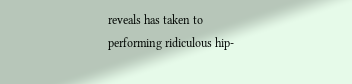reveals has taken to performing ridiculous hip-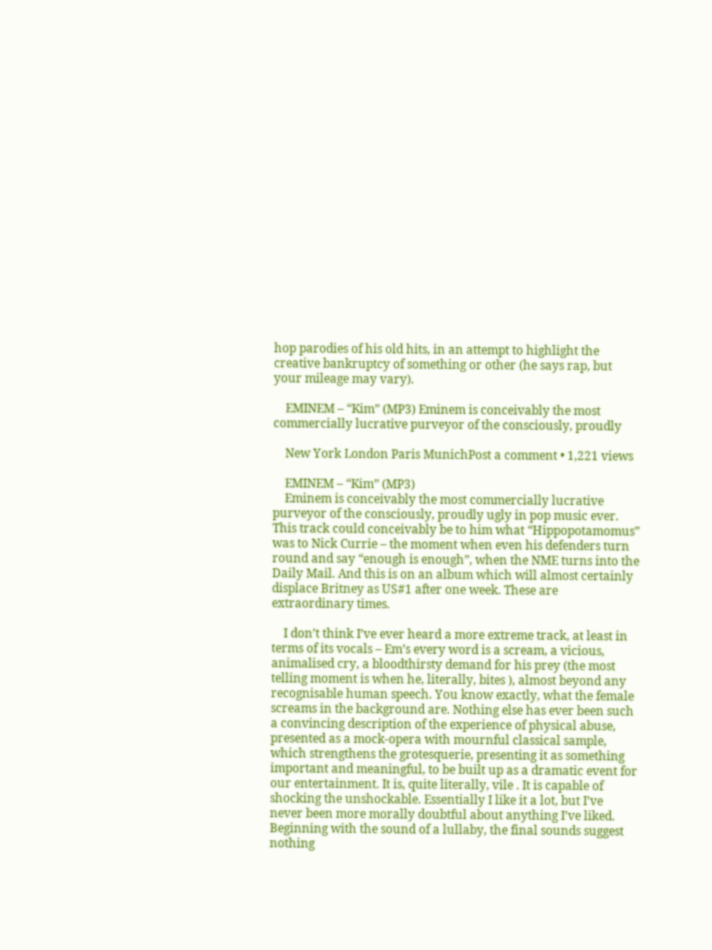hop parodies of his old hits, in an attempt to highlight the creative bankruptcy of something or other (he says rap, but your mileage may vary).

    EMINEM – “Kim” (MP3) Eminem is conceivably the most commercially lucrative purveyor of the consciously, proudly

    New York London Paris MunichPost a comment • 1,221 views

    EMINEM – “Kim” (MP3)
    Eminem is conceivably the most commercially lucrative purveyor of the consciously, proudly ugly in pop music ever. This track could conceivably be to him what “Hippopotamomus” was to Nick Currie – the moment when even his defenders turn round and say “enough is enough”, when the NME turns into the Daily Mail. And this is on an album which will almost certainly displace Britney as US#1 after one week. These are extraordinary times.

    I don’t think I’ve ever heard a more extreme track, at least in terms of its vocals – Em’s every word is a scream, a vicious, animalised cry, a bloodthirsty demand for his prey (the most telling moment is when he, literally, bites ), almost beyond any recognisable human speech. You know exactly, what the female screams in the background are. Nothing else has ever been such a convincing description of the experience of physical abuse, presented as a mock-opera with mournful classical sample, which strengthens the grotesquerie, presenting it as something important and meaningful, to be built up as a dramatic event for our entertainment. It is, quite literally, vile . It is capable of shocking the unshockable. Essentially I like it a lot, but I’ve never been more morally doubtful about anything I’ve liked. Beginning with the sound of a lullaby, the final sounds suggest nothing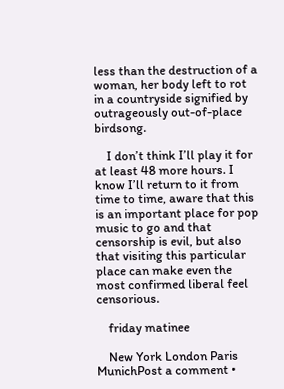less than the destruction of a woman, her body left to rot in a countryside signified by outrageously out-of-place birdsong.

    I don’t think I’ll play it for at least 48 more hours. I know I’ll return to it from time to time, aware that this is an important place for pop music to go and that censorship is evil, but also that visiting this particular place can make even the most confirmed liberal feel censorious.

    friday matinee

    New York London Paris MunichPost a comment •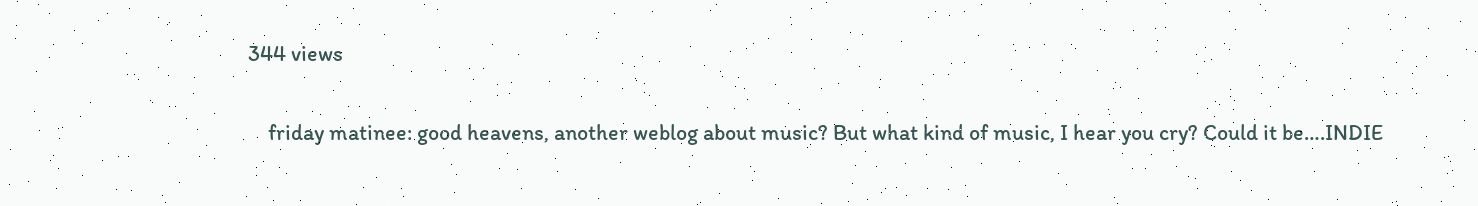344 views

    friday matinee: good heavens, another weblog about music? But what kind of music, I hear you cry? Could it be….INDIE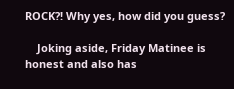ROCK?! Why yes, how did you guess?

    Joking aside, Friday Matinee is honest and also has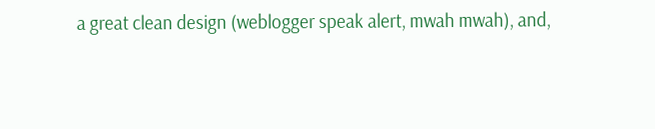a great clean design (weblogger speak alert, mwah mwah), and,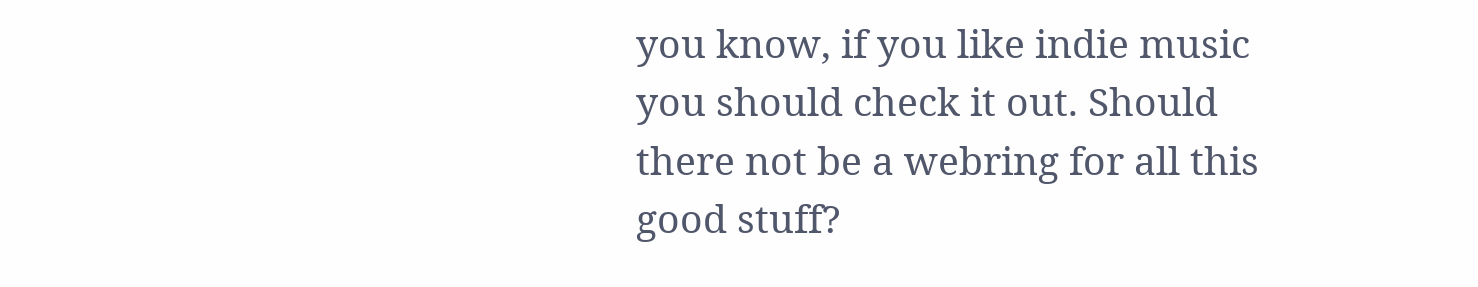you know, if you like indie music you should check it out. Should there not be a webring for all this good stuff?